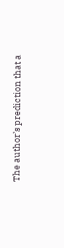The author’s prediction that a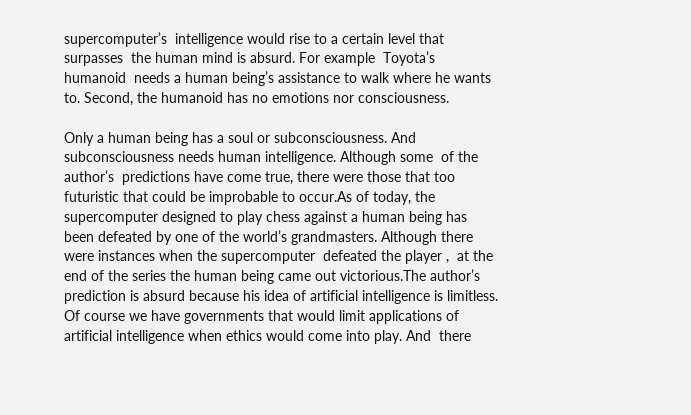supercomputer’s  intelligence would rise to a certain level that   surpasses  the human mind is absurd. For example  Toyota’s humanoid  needs a human being’s assistance to walk where he wants to. Second, the humanoid has no emotions nor consciousness.

Only a human being has a soul or subconsciousness. And subconsciousness needs human intelligence. Although some  of the author’s  predictions have come true, there were those that too  futuristic that could be improbable to occur.As of today, the supercomputer designed to play chess against a human being has been defeated by one of the world’s grandmasters. Although there were instances when the supercomputer  defeated the player ,  at the end of the series the human being came out victorious.The author’s prediction is absurd because his idea of artificial intelligence is limitless. Of course we have governments that would limit applications of artificial intelligence when ethics would come into play. And  there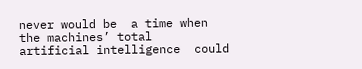never would be  a time when  the machines’ total  artificial intelligence  could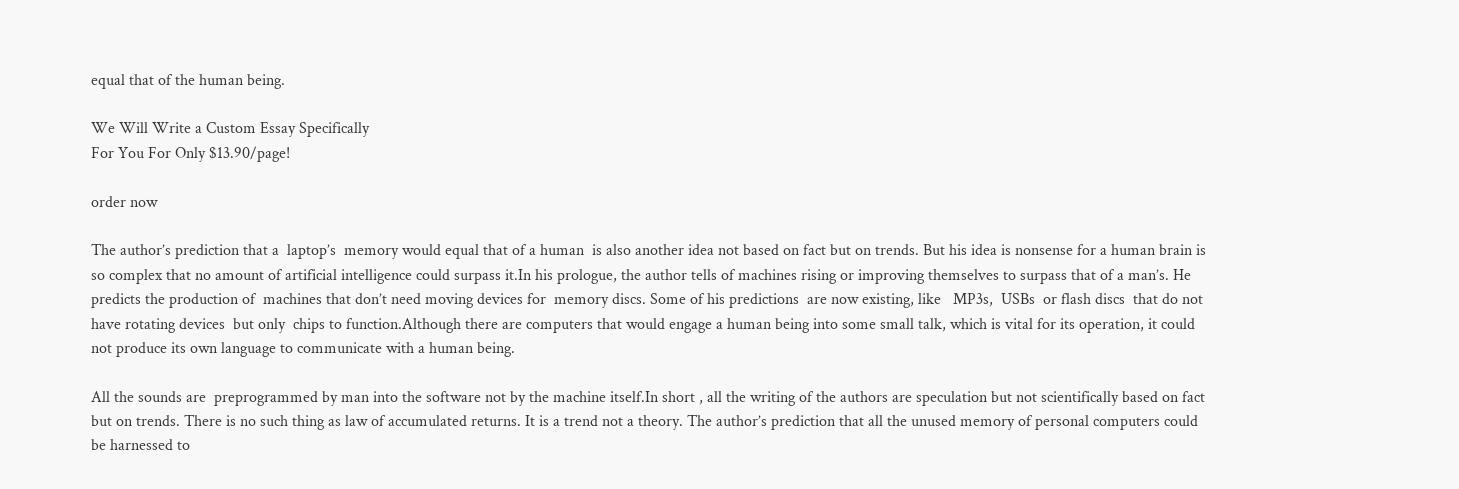equal that of the human being.

We Will Write a Custom Essay Specifically
For You For Only $13.90/page!

order now

The author’s prediction that a  laptop’s  memory would equal that of a human  is also another idea not based on fact but on trends. But his idea is nonsense for a human brain is so complex that no amount of artificial intelligence could surpass it.In his prologue, the author tells of machines rising or improving themselves to surpass that of a man’s. He predicts the production of  machines that don’t need moving devices for  memory discs. Some of his predictions  are now existing, like   MP3s,  USBs  or flash discs  that do not have rotating devices  but only  chips to function.Although there are computers that would engage a human being into some small talk, which is vital for its operation, it could not produce its own language to communicate with a human being.

All the sounds are  preprogrammed by man into the software not by the machine itself.In short , all the writing of the authors are speculation but not scientifically based on fact but on trends. There is no such thing as law of accumulated returns. It is a trend not a theory. The author’s prediction that all the unused memory of personal computers could be harnessed to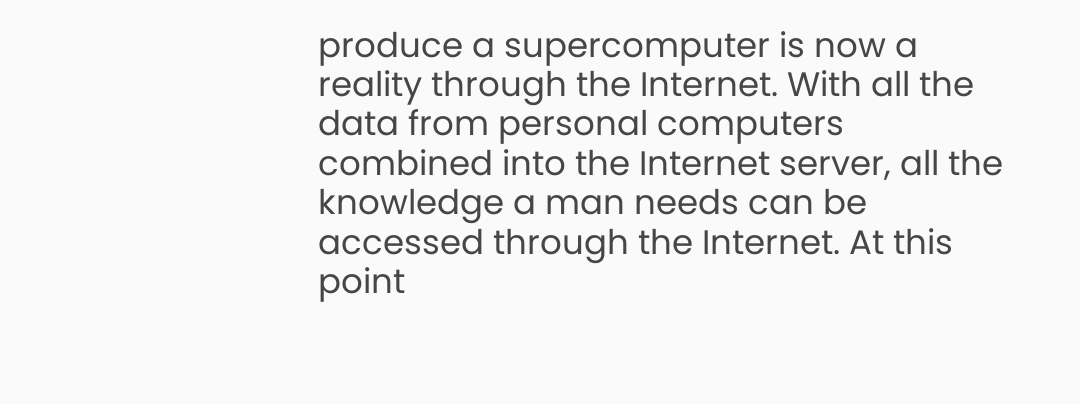produce a supercomputer is now a reality through the Internet. With all the data from personal computers combined into the Internet server, all the knowledge a man needs can be accessed through the Internet. At this point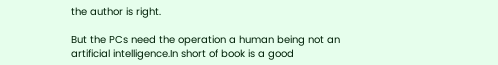the author is right.

But the PCs need the operation a human being not an artificial intelligence.In short of book is a good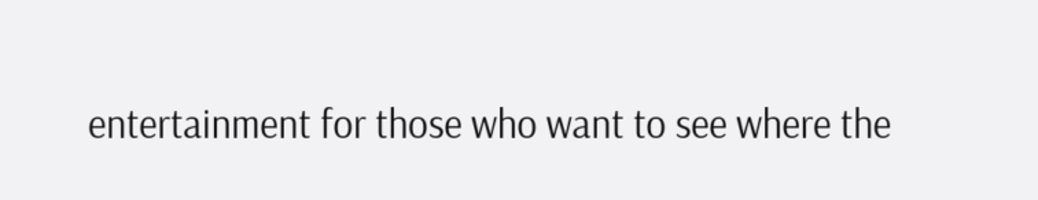entertainment for those who want to see where the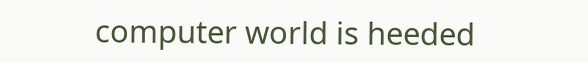computer world is heeded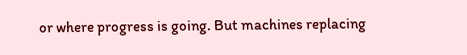or where progress is going. But machines replacing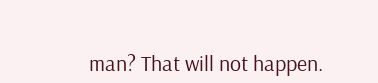man? That will not happen.